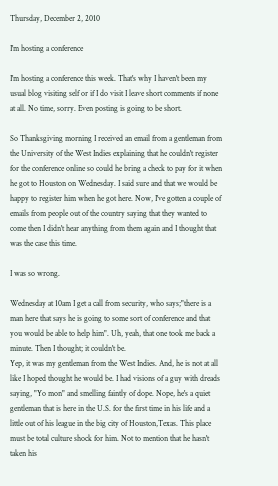Thursday, December 2, 2010

I'm hosting a conference

I'm hosting a conference this week. That's why I haven't been my usual blog visiting self or if I do visit I leave short comments if none at all. No time, sorry. Even posting is going to be short.

So Thanksgiving morning I received an email from a gentleman from the University of the West Indies explaining that he couldn't register for the conference online so could he bring a check to pay for it when he got to Houston on Wednesday. I said sure and that we would be happy to register him when he got here. Now, I've gotten a couple of emails from people out of the country saying that they wanted to come then I didn't hear anything from them again and I thought that was the case this time.

I was so wrong.

Wednesday at 10am I get a call from security, who says;"there is a man here that says he is going to some sort of conference and that you would be able to help him". Uh, yeah, that one took me back a minute. Then I thought; it couldn't be.
Yep, it was my gentleman from the West Indies. And, he is not at all like I hoped thought he would be. I had visions of a guy with dreads saying, "Yo mon" and smelling faintly of dope. Nope, he's a quiet gentleman that is here in the U.S. for the first time in his life and a little out of his league in the big city of Houston,Texas. This place must be total culture shock for him. Not to mention that he hasn't taken his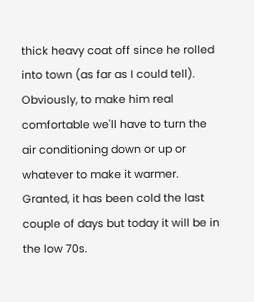thick heavy coat off since he rolled into town (as far as I could tell). Obviously, to make him real comfortable we'll have to turn the air conditioning down or up or whatever to make it warmer. Granted, it has been cold the last couple of days but today it will be in the low 70s.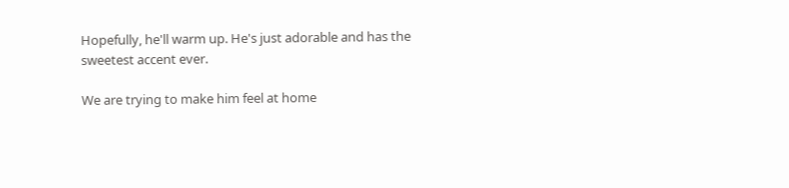Hopefully, he'll warm up. He's just adorable and has the sweetest accent ever.

We are trying to make him feel at home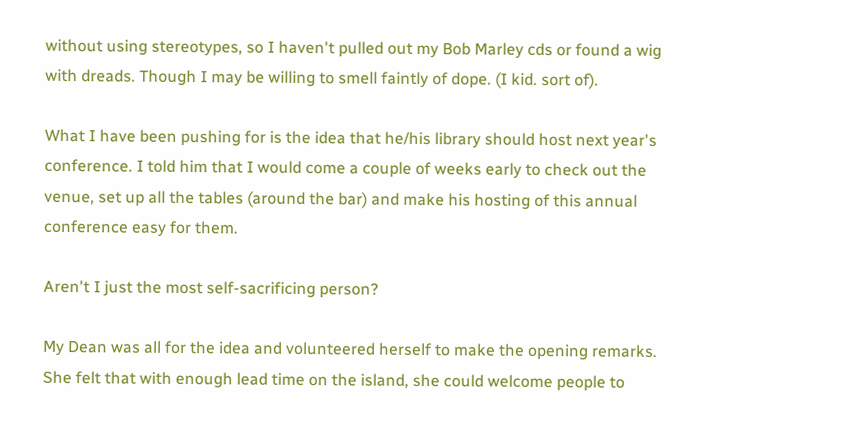without using stereotypes, so I haven't pulled out my Bob Marley cds or found a wig with dreads. Though I may be willing to smell faintly of dope. (I kid. sort of).

What I have been pushing for is the idea that he/his library should host next year's conference. I told him that I would come a couple of weeks early to check out the venue, set up all the tables (around the bar) and make his hosting of this annual conference easy for them.

Aren't I just the most self-sacrificing person?

My Dean was all for the idea and volunteered herself to make the opening remarks. She felt that with enough lead time on the island, she could welcome people to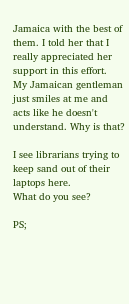Jamaica with the best of them. I told her that I really appreciated her support in this effort.
My Jamaican gentleman just smiles at me and acts like he doesn't understand. Why is that?

I see librarians trying to keep sand out of their laptops here.
What do you see?

PS;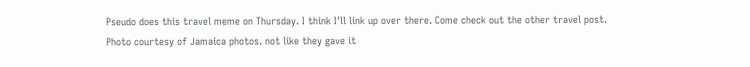Pseudo does this travel meme on Thursday. I think I'll link up over there. Come check out the other travel post.
Photo courtesy of Jamaica photos. not like they gave it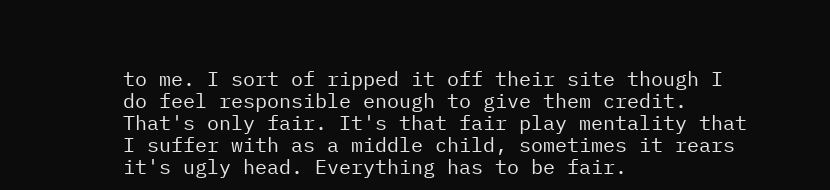to me. I sort of ripped it off their site though I do feel responsible enough to give them credit. That's only fair. It's that fair play mentality that I suffer with as a middle child, sometimes it rears it's ugly head. Everything has to be fair.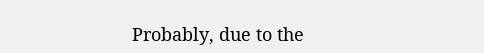Probably, due to the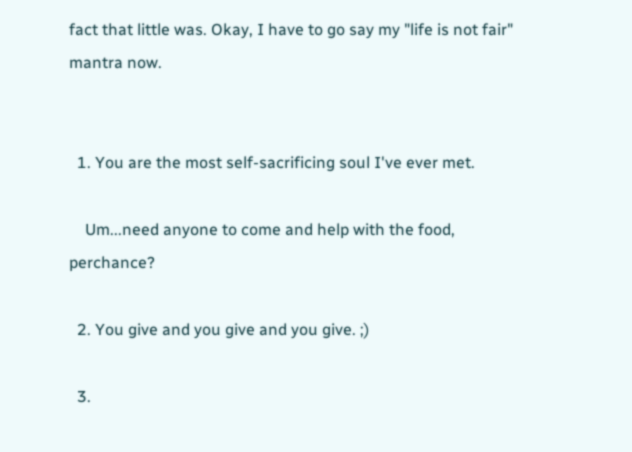fact that little was. Okay, I have to go say my "life is not fair" mantra now.


  1. You are the most self-sacrificing soul I've ever met.

    Um...need anyone to come and help with the food, perchance?

  2. You give and you give and you give. ;)

  3.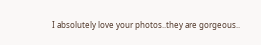I absolutely love your photos..they are gorgeous..